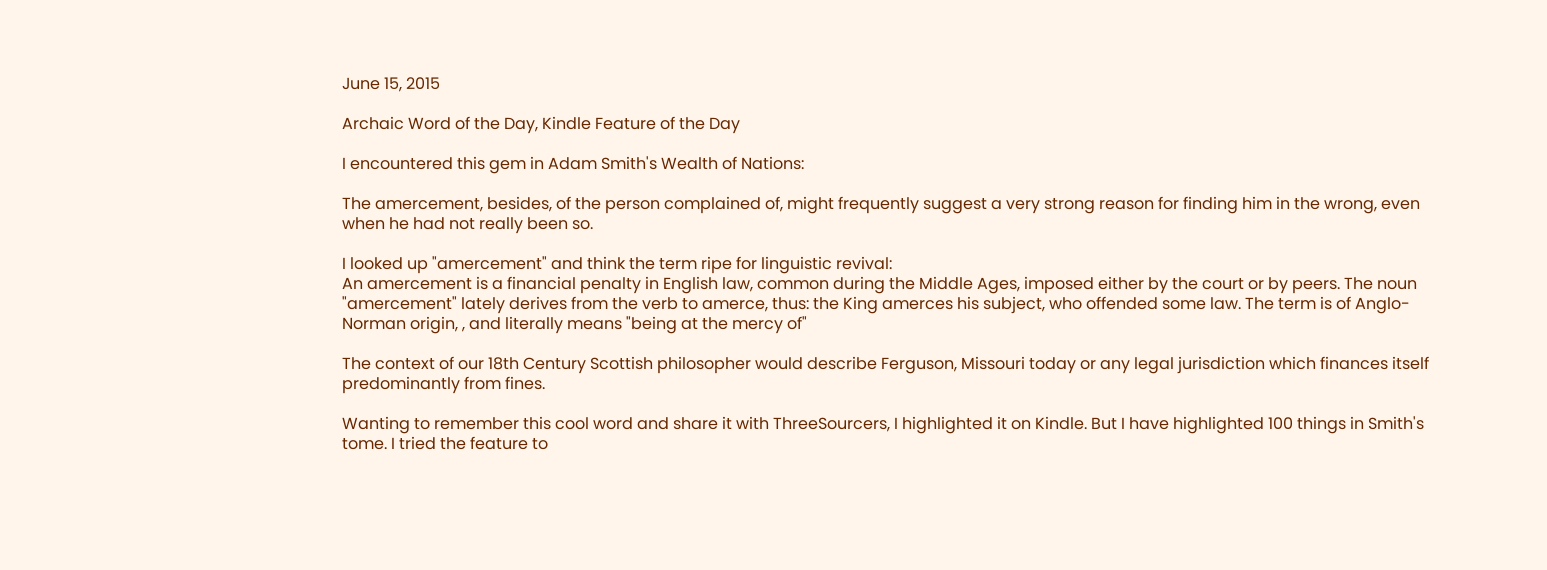June 15, 2015

Archaic Word of the Day, Kindle Feature of the Day

I encountered this gem in Adam Smith's Wealth of Nations:

The amercement, besides, of the person complained of, might frequently suggest a very strong reason for finding him in the wrong, even when he had not really been so.

I looked up "amercement" and think the term ripe for linguistic revival:
An amercement is a financial penalty in English law, common during the Middle Ages, imposed either by the court or by peers. The noun "amercement" lately derives from the verb to amerce, thus: the King amerces his subject, who offended some law. The term is of Anglo-Norman origin, , and literally means "being at the mercy of"

The context of our 18th Century Scottish philosopher would describe Ferguson, Missouri today or any legal jurisdiction which finances itself predominantly from fines.

Wanting to remember this cool word and share it with ThreeSourcers, I highlighted it on Kindle. But I have highlighted 100 things in Smith's tome. I tried the feature to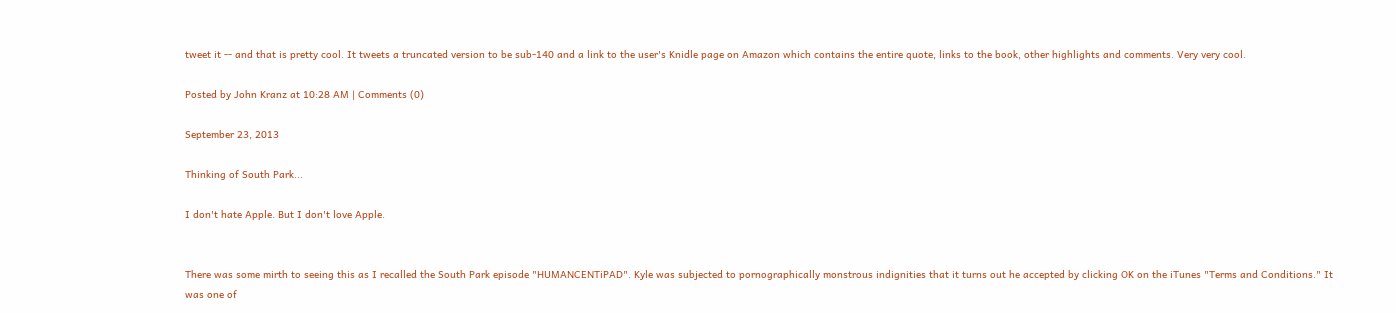tweet it -- and that is pretty cool. It tweets a truncated version to be sub-140 and a link to the user's Knidle page on Amazon which contains the entire quote, links to the book, other highlights and comments. Very very cool.

Posted by John Kranz at 10:28 AM | Comments (0)

September 23, 2013

Thinking of South Park...

I don't hate Apple. But I don't love Apple.


There was some mirth to seeing this as I recalled the South Park episode "HUMANCENTiPAD". Kyle was subjected to pornographically monstrous indignities that it turns out he accepted by clicking OK on the iTunes "Terms and Conditions." It was one of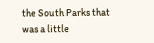the South Parks that was a little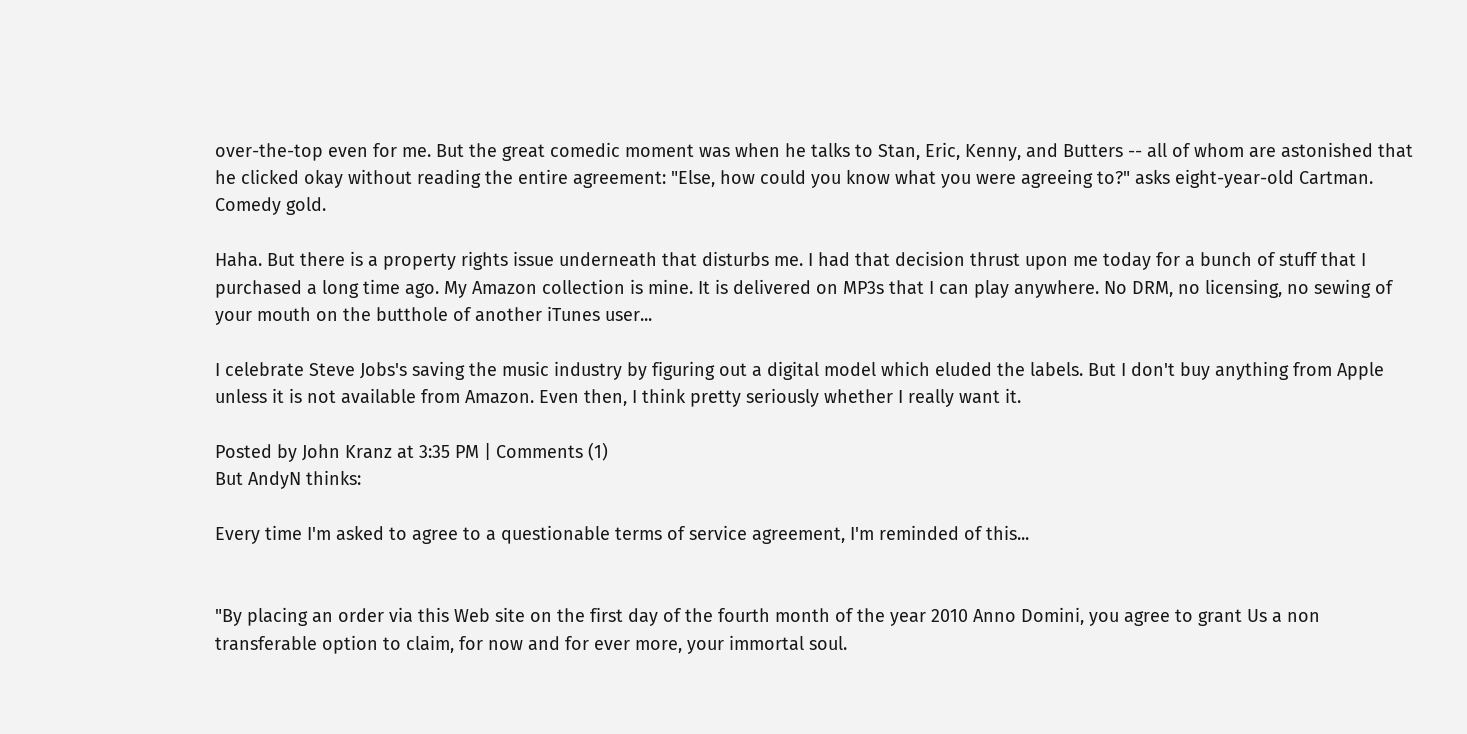over-the-top even for me. But the great comedic moment was when he talks to Stan, Eric, Kenny, and Butters -- all of whom are astonished that he clicked okay without reading the entire agreement: "Else, how could you know what you were agreeing to?" asks eight-year-old Cartman. Comedy gold.

Haha. But there is a property rights issue underneath that disturbs me. I had that decision thrust upon me today for a bunch of stuff that I purchased a long time ago. My Amazon collection is mine. It is delivered on MP3s that I can play anywhere. No DRM, no licensing, no sewing of your mouth on the butthole of another iTunes user...

I celebrate Steve Jobs's saving the music industry by figuring out a digital model which eluded the labels. But I don't buy anything from Apple unless it is not available from Amazon. Even then, I think pretty seriously whether I really want it.

Posted by John Kranz at 3:35 PM | Comments (1)
But AndyN thinks:

Every time I'm asked to agree to a questionable terms of service agreement, I'm reminded of this...


"By placing an order via this Web site on the first day of the fourth month of the year 2010 Anno Domini, you agree to grant Us a non transferable option to claim, for now and for ever more, your immortal soul.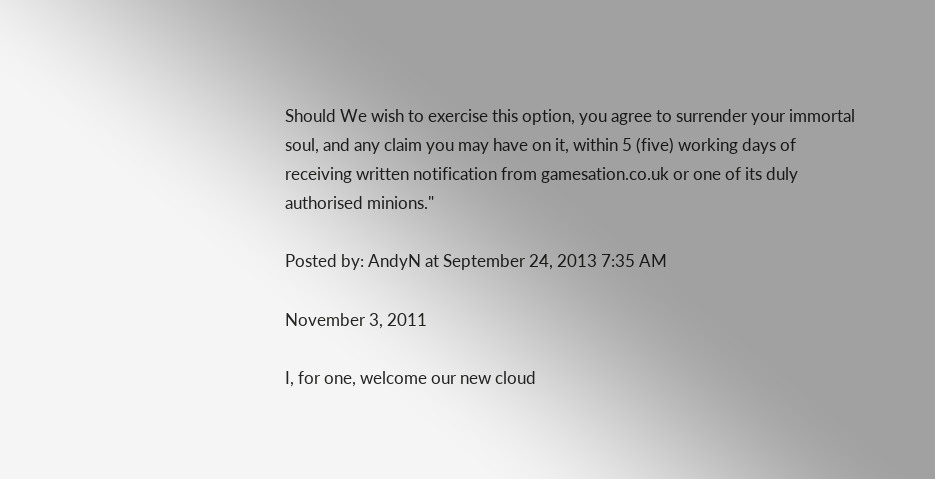Should We wish to exercise this option, you agree to surrender your immortal soul, and any claim you may have on it, within 5 (five) working days of receiving written notification from gamesation.co.uk or one of its duly authorised minions."

Posted by: AndyN at September 24, 2013 7:35 AM

November 3, 2011

I, for one, welcome our new cloud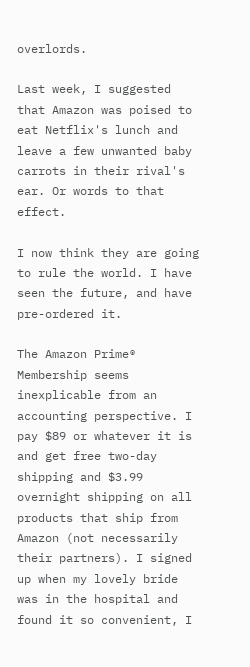overlords.

Last week, I suggested that Amazon was poised to eat Netflix's lunch and leave a few unwanted baby carrots in their rival's ear. Or words to that effect.

I now think they are going to rule the world. I have seen the future, and have pre-ordered it.

The Amazon Prime® Membership seems inexplicable from an accounting perspective. I pay $89 or whatever it is and get free two-day shipping and $3.99 overnight shipping on all products that ship from Amazon (not necessarily their partners). I signed up when my lovely bride was in the hospital and found it so convenient, I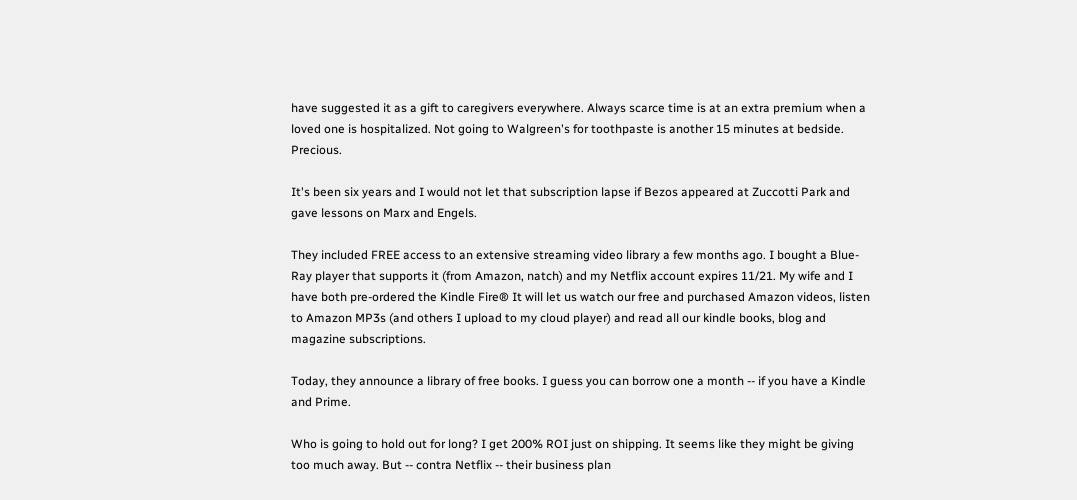have suggested it as a gift to caregivers everywhere. Always scarce time is at an extra premium when a loved one is hospitalized. Not going to Walgreen's for toothpaste is another 15 minutes at bedside. Precious.

It's been six years and I would not let that subscription lapse if Bezos appeared at Zuccotti Park and gave lessons on Marx and Engels.

They included FREE access to an extensive streaming video library a few months ago. I bought a Blue-Ray player that supports it (from Amazon, natch) and my Netflix account expires 11/21. My wife and I have both pre-ordered the Kindle Fire® It will let us watch our free and purchased Amazon videos, listen to Amazon MP3s (and others I upload to my cloud player) and read all our kindle books, blog and magazine subscriptions.

Today, they announce a library of free books. I guess you can borrow one a month -- if you have a Kindle and Prime.

Who is going to hold out for long? I get 200% ROI just on shipping. It seems like they might be giving too much away. But -- contra Netflix -- their business plan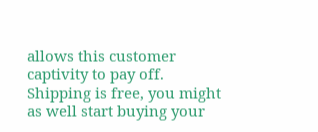allows this customer captivity to pay off. Shipping is free, you might as well start buying your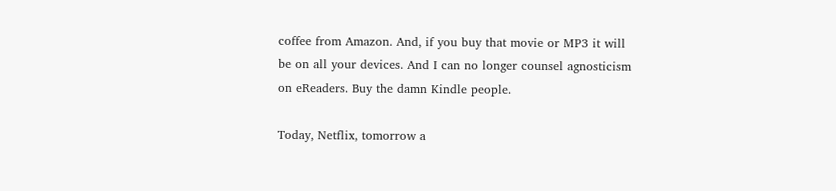coffee from Amazon. And, if you buy that movie or MP3 it will be on all your devices. And I can no longer counsel agnosticism on eReaders. Buy the damn Kindle people.

Today, Netflix, tomorrow a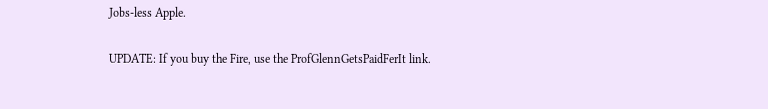Jobs-less Apple.

UPDATE: If you buy the Fire, use the ProfGlennGetsPaidFerIt link.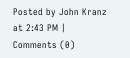Posted by John Kranz at 2:43 PM | Comments (0)